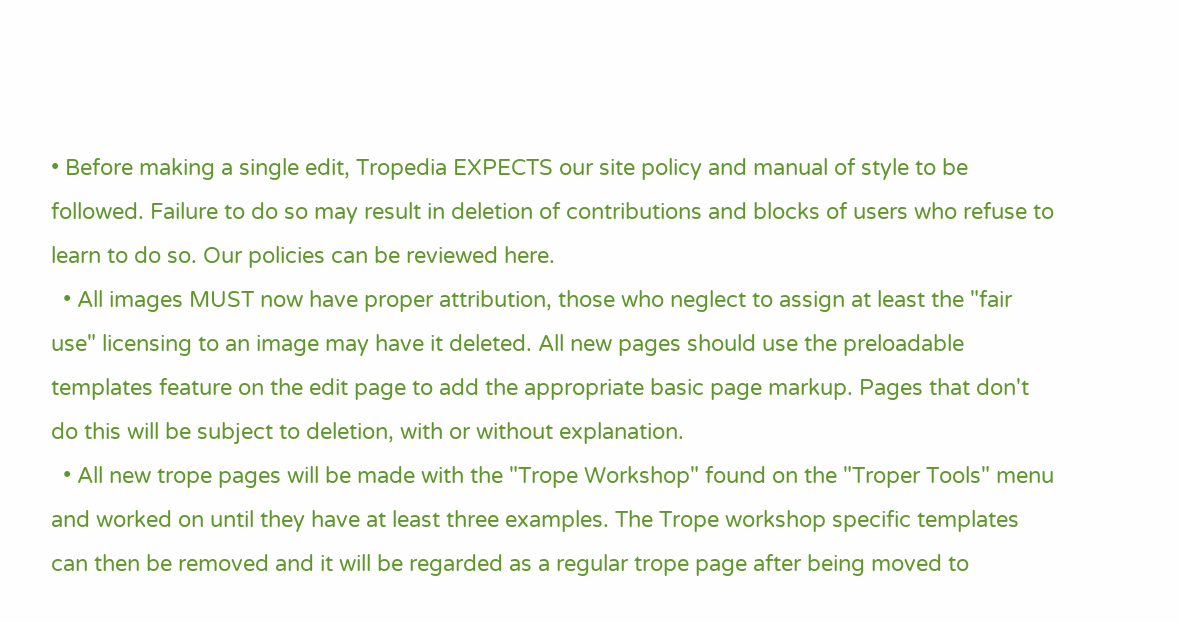• Before making a single edit, Tropedia EXPECTS our site policy and manual of style to be followed. Failure to do so may result in deletion of contributions and blocks of users who refuse to learn to do so. Our policies can be reviewed here.
  • All images MUST now have proper attribution, those who neglect to assign at least the "fair use" licensing to an image may have it deleted. All new pages should use the preloadable templates feature on the edit page to add the appropriate basic page markup. Pages that don't do this will be subject to deletion, with or without explanation.
  • All new trope pages will be made with the "Trope Workshop" found on the "Troper Tools" menu and worked on until they have at least three examples. The Trope workshop specific templates can then be removed and it will be regarded as a regular trope page after being moved to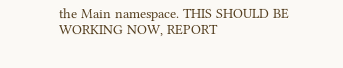the Main namespace. THIS SHOULD BE WORKING NOW, REPORT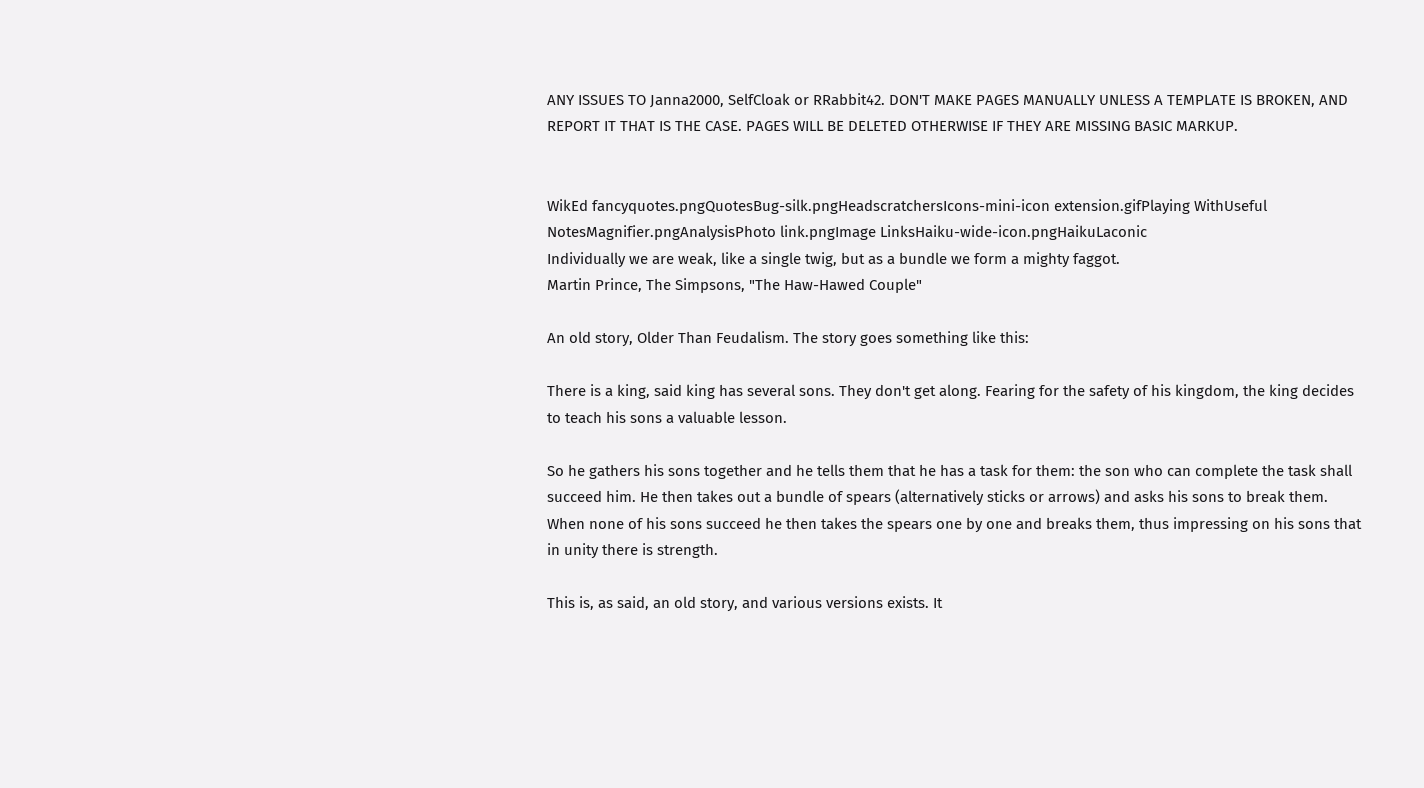ANY ISSUES TO Janna2000, SelfCloak or RRabbit42. DON'T MAKE PAGES MANUALLY UNLESS A TEMPLATE IS BROKEN, AND REPORT IT THAT IS THE CASE. PAGES WILL BE DELETED OTHERWISE IF THEY ARE MISSING BASIC MARKUP.


WikEd fancyquotes.pngQuotesBug-silk.pngHeadscratchersIcons-mini-icon extension.gifPlaying WithUseful NotesMagnifier.pngAnalysisPhoto link.pngImage LinksHaiku-wide-icon.pngHaikuLaconic
Individually we are weak, like a single twig, but as a bundle we form a mighty faggot.
Martin Prince, The Simpsons, "The Haw-Hawed Couple"

An old story, Older Than Feudalism. The story goes something like this:

There is a king, said king has several sons. They don't get along. Fearing for the safety of his kingdom, the king decides to teach his sons a valuable lesson.

So he gathers his sons together and he tells them that he has a task for them: the son who can complete the task shall succeed him. He then takes out a bundle of spears (alternatively sticks or arrows) and asks his sons to break them. When none of his sons succeed he then takes the spears one by one and breaks them, thus impressing on his sons that in unity there is strength.

This is, as said, an old story, and various versions exists. It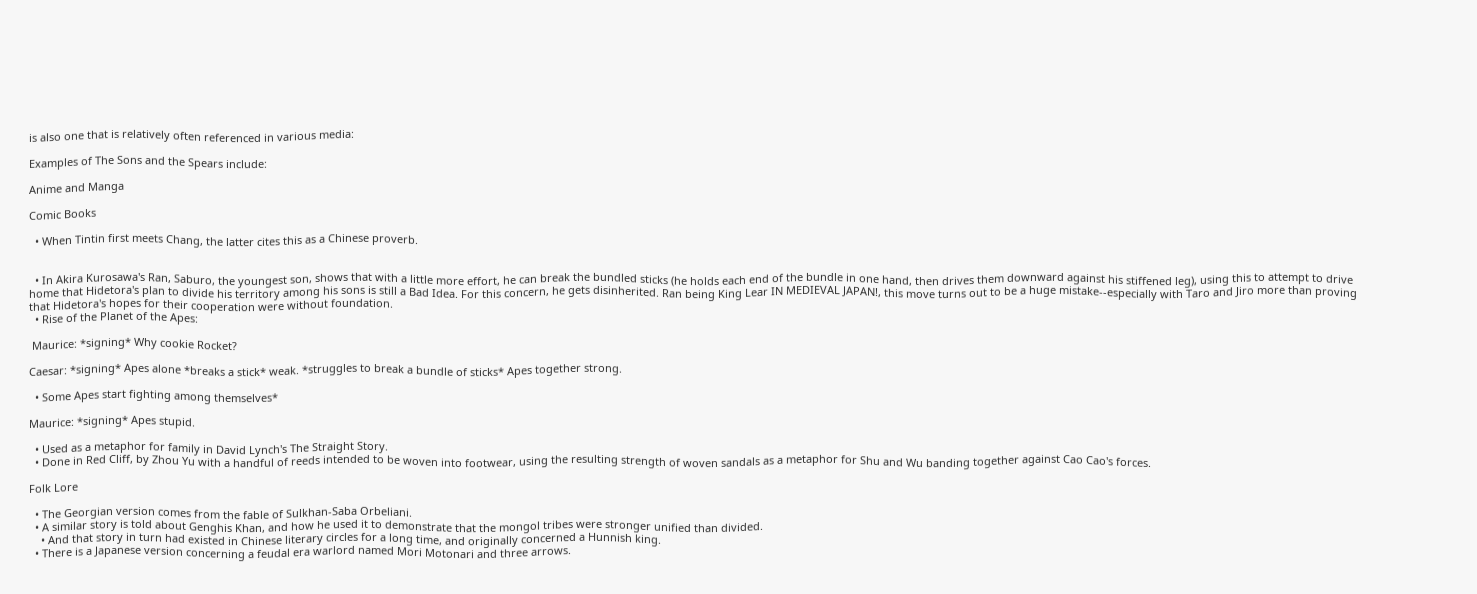is also one that is relatively often referenced in various media:

Examples of The Sons and the Spears include:

Anime and Manga

Comic Books

  • When Tintin first meets Chang, the latter cites this as a Chinese proverb.


  • In Akira Kurosawa's Ran, Saburo, the youngest son, shows that with a little more effort, he can break the bundled sticks (he holds each end of the bundle in one hand, then drives them downward against his stiffened leg), using this to attempt to drive home that Hidetora's plan to divide his territory among his sons is still a Bad Idea. For this concern, he gets disinherited. Ran being King Lear IN MEDIEVAL JAPAN!, this move turns out to be a huge mistake--especially with Taro and Jiro more than proving that Hidetora's hopes for their cooperation were without foundation.
  • Rise of the Planet of the Apes:

 Maurice: *signing* Why cookie Rocket?

Caesar: *signing* Apes alone *breaks a stick* weak. *struggles to break a bundle of sticks* Apes together strong.

  • Some Apes start fighting among themselves*

Maurice: *signing* Apes stupid.

  • Used as a metaphor for family in David Lynch's The Straight Story.
  • Done in Red Cliff, by Zhou Yu with a handful of reeds intended to be woven into footwear, using the resulting strength of woven sandals as a metaphor for Shu and Wu banding together against Cao Cao's forces.

Folk Lore

  • The Georgian version comes from the fable of Sulkhan-Saba Orbeliani.
  • A similar story is told about Genghis Khan, and how he used it to demonstrate that the mongol tribes were stronger unified than divided.
    • And that story in turn had existed in Chinese literary circles for a long time, and originally concerned a Hunnish king.
  • There is a Japanese version concerning a feudal era warlord named Mori Motonari and three arrows.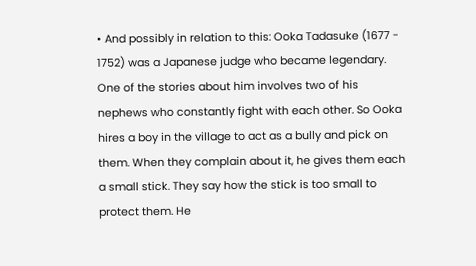• And possibly in relation to this: Ooka Tadasuke (1677 - 1752) was a Japanese judge who became legendary. One of the stories about him involves two of his nephews who constantly fight with each other. So Ooka hires a boy in the village to act as a bully and pick on them. When they complain about it, he gives them each a small stick. They say how the stick is too small to protect them. He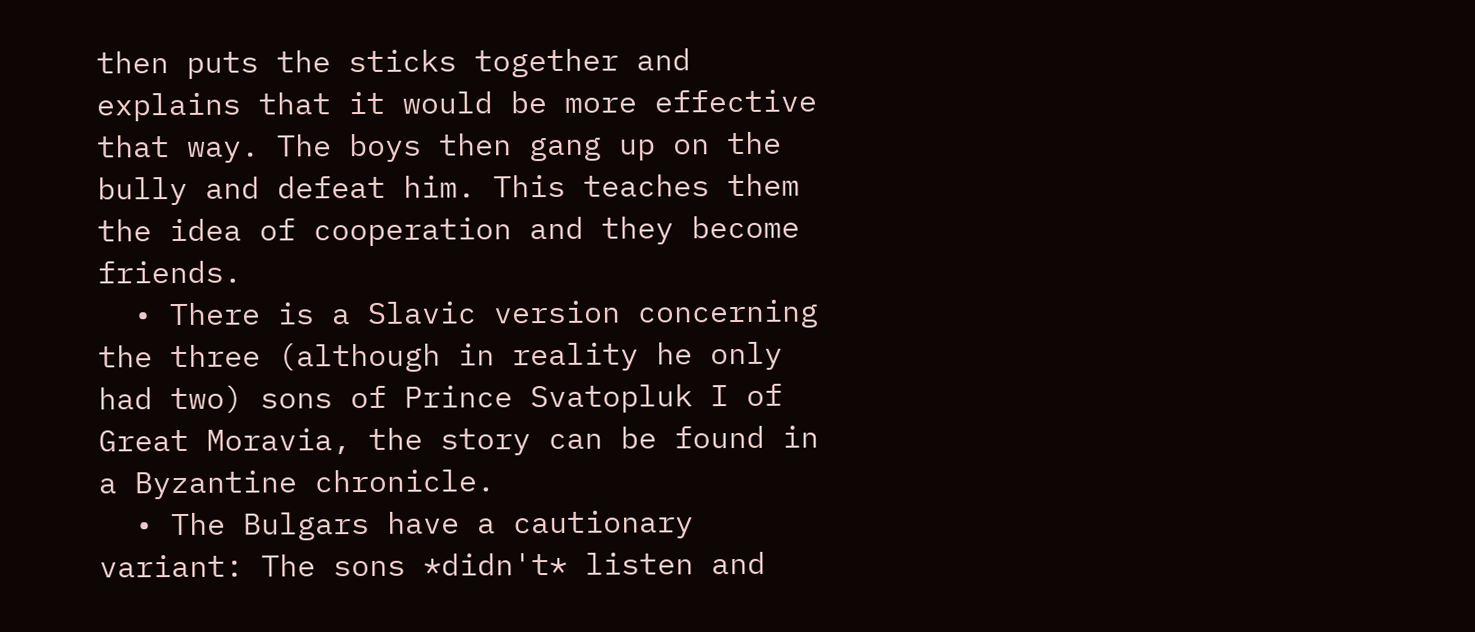then puts the sticks together and explains that it would be more effective that way. The boys then gang up on the bully and defeat him. This teaches them the idea of cooperation and they become friends.
  • There is a Slavic version concerning the three (although in reality he only had two) sons of Prince Svatopluk I of Great Moravia, the story can be found in a Byzantine chronicle.
  • The Bulgars have a cautionary variant: The sons *didn't* listen and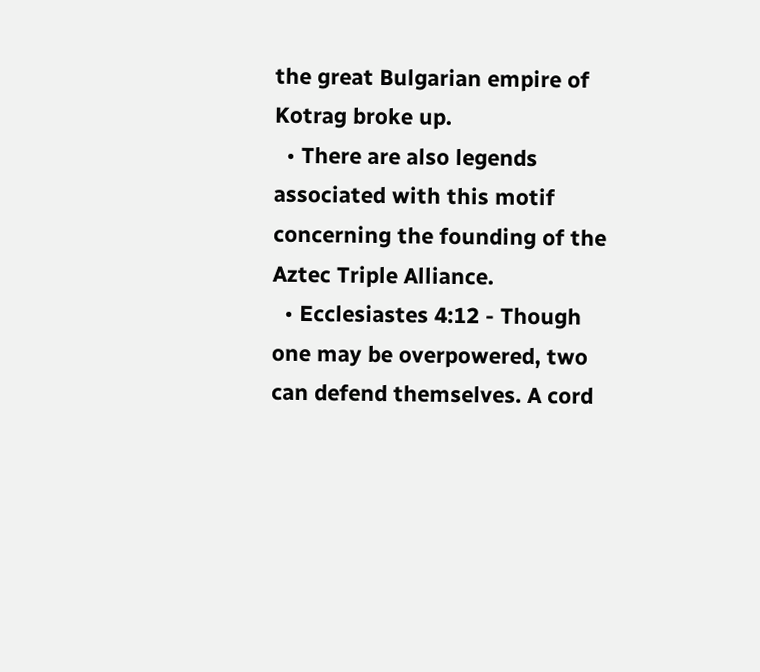the great Bulgarian empire of Kotrag broke up.
  • There are also legends associated with this motif concerning the founding of the Aztec Triple Alliance.
  • Ecclesiastes 4:12 - Though one may be overpowered, two can defend themselves. A cord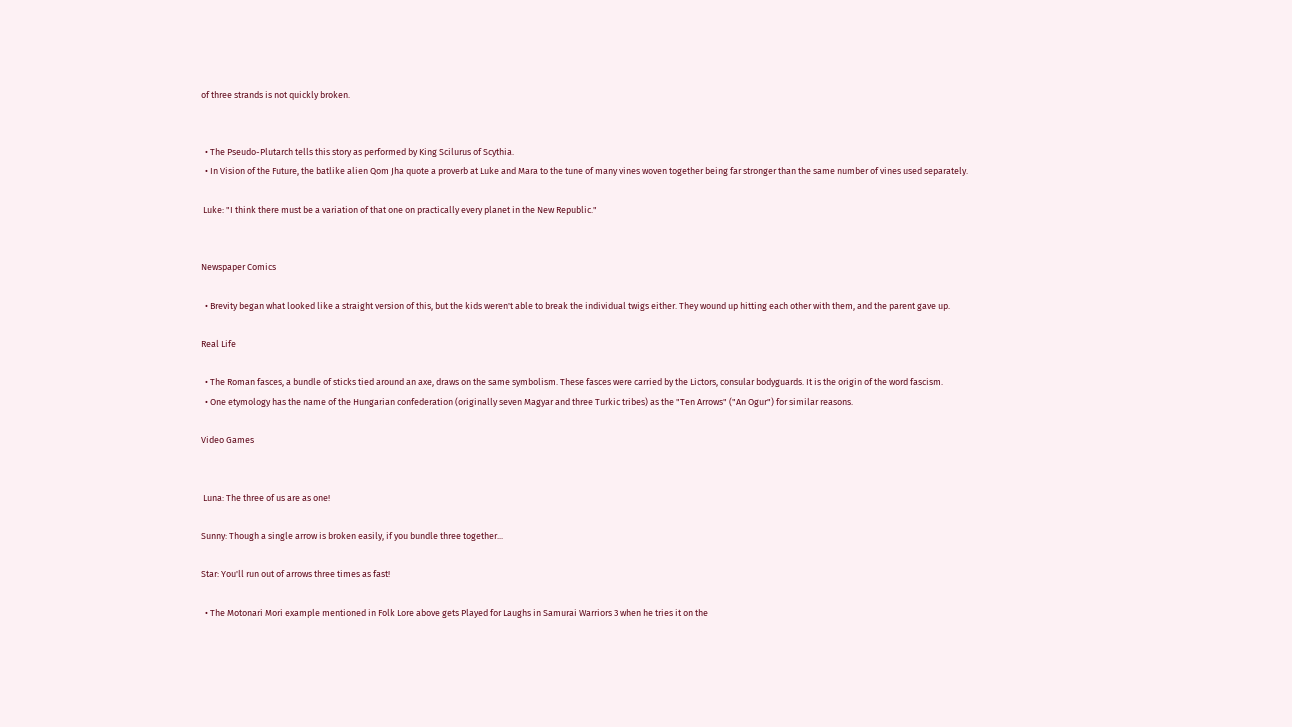of three strands is not quickly broken.


  • The Pseudo-Plutarch tells this story as performed by King Scilurus of Scythia.
  • In Vision of the Future, the batlike alien Qom Jha quote a proverb at Luke and Mara to the tune of many vines woven together being far stronger than the same number of vines used separately.

 Luke: "I think there must be a variation of that one on practically every planet in the New Republic."


Newspaper Comics

  • Brevity began what looked like a straight version of this, but the kids weren't able to break the individual twigs either. They wound up hitting each other with them, and the parent gave up.

Real Life

  • The Roman fasces, a bundle of sticks tied around an axe, draws on the same symbolism. These fasces were carried by the Lictors, consular bodyguards. It is the origin of the word fascism.
  • One etymology has the name of the Hungarian confederation (originally seven Magyar and three Turkic tribes) as the "Ten Arrows" ("An Ogur") for similar reasons.

Video Games


 Luna: The three of us are as one!

Sunny: Though a single arrow is broken easily, if you bundle three together...

Star: You'll run out of arrows three times as fast!

  • The Motonari Mori example mentioned in Folk Lore above gets Played for Laughs in Samurai Warriors 3 when he tries it on the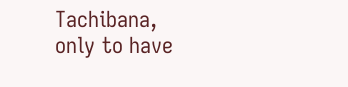Tachibana, only to have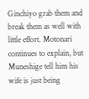Ginchiyo grab them and break them as well with little effort. Motonari continues to explain, but Muneshige tell him his wife is just being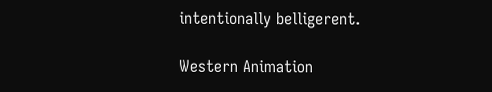intentionally belligerent.

Western Animation